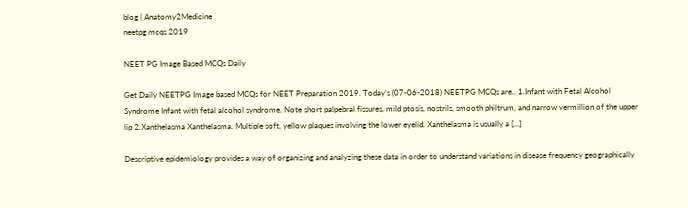blog | Anatomy2Medicine
neetpg mcqs 2019

NEET PG Image Based MCQs Daily

Get Daily NEETPG Image based MCQs for NEET Preparation 2019. Today’s (07-06-2018) NEETPG MCQs are.. 1.Infant with Fetal Alcohol Syndrome Infant with fetal alcohol syndrome. Note short palpebral fissures, mild ptosis, nostrils, smooth philtrum, and narrow vermillion of the upper lip 2.Xanthelasma Xanthelasma. Multiple soft, yellow plaques involving the lower eyelid. Xanthelasma is usually a […]

Descriptive epidemiology provides a way of organizing and analyzing these data in order to understand variations in disease frequency geographically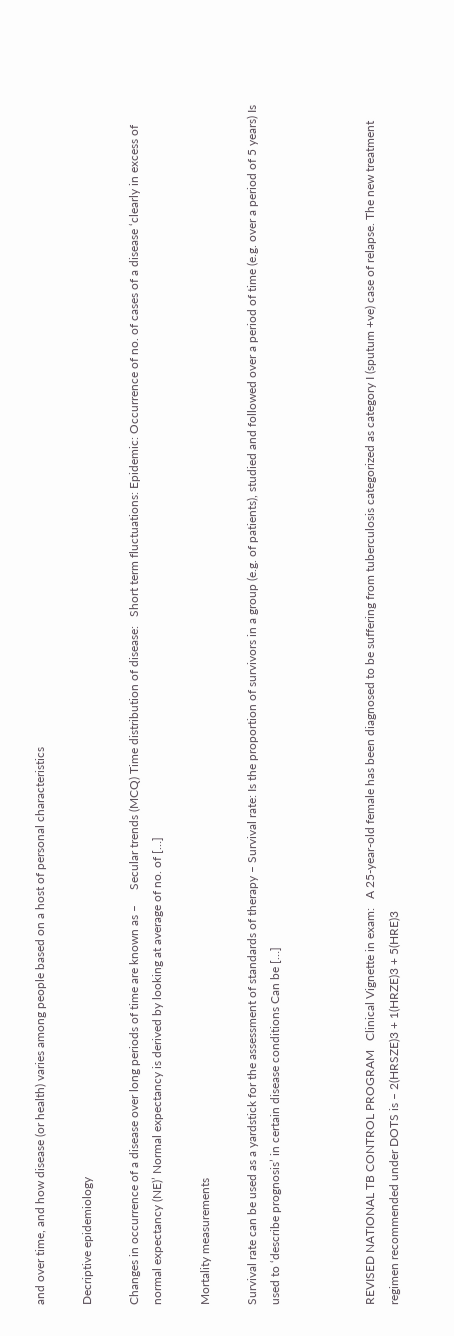and over time, and how disease (or health) varies among people based on a host of personal characteristics

Decriptive epidemiology

Changes in occurrence of a disease over long periods of time are known as –     Secular trends (MCQ) Time distribution of disease:   Short term fluctuations: Epidemic: Occurrence of no. of cases of a disease ‘clearly in excess of normal expectancy (NE)’ Normal expectancy is derived by looking at average of no. of […]

Mortality measurements

Survival rate can be used as a yardstick for the assessment of standards of therapy – Survival rate: Is the proportion of survivors in a group (e.g. of patients), studied and followed over a period of time (e.g. over a period of 5 years) Is used to ‘describe prognosis’ in certain disease conditions Can be […]



REVISED NATIONAL TB CONTROL PROGRAM   Clinical Vignette in exam:   A 25-year-old female has been diagnosed to be suffering from tuberculosis categorized as category I (sputum +ve) case of relapse. The new treatment regimen recommended under DOTS is – 2(HRSZE)3 + 1(HRZE)3 + 5(HRE)3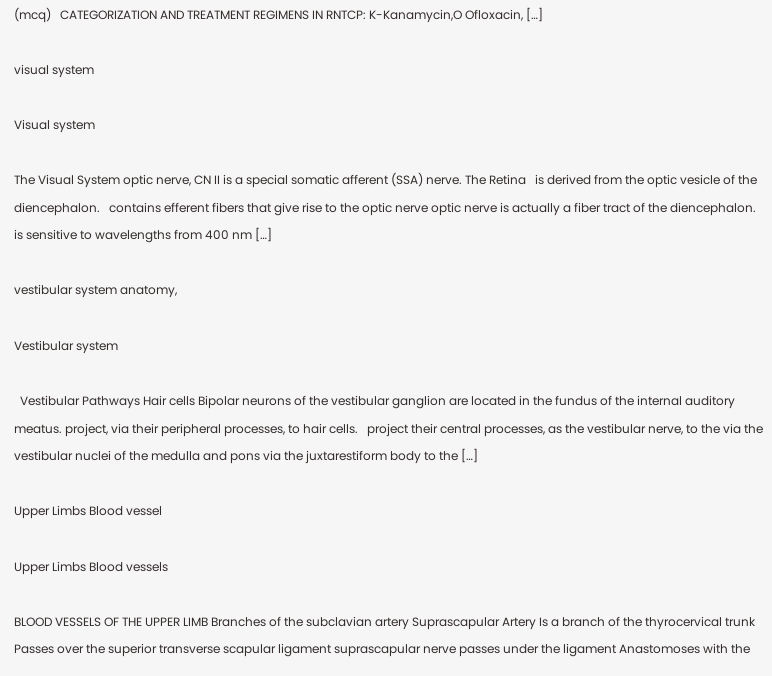(mcq)   CATEGORIZATION AND TREATMENT REGIMENS IN RNTCP: K-Kanamycin,O Ofloxacin, […]

visual system

Visual system

The Visual System optic nerve, CN II is a special somatic afferent (SSA) nerve. The Retina   is derived from the optic vesicle of the diencephalon.   contains efferent fibers that give rise to the optic nerve optic nerve is actually a fiber tract of the diencephalon.   is sensitive to wavelengths from 400 nm […]

vestibular system anatomy,

Vestibular system

  Vestibular Pathways Hair cells Bipolar neurons of the vestibular ganglion are located in the fundus of the internal auditory meatus. project, via their peripheral processes, to hair cells.   project their central processes, as the vestibular nerve, to the via the vestibular nuclei of the medulla and pons via the juxtarestiform body to the […]

Upper Limbs Blood vessel

Upper Limbs Blood vessels

BLOOD VESSELS OF THE UPPER LIMB Branches of the subclavian artery Suprascapular Artery Is a branch of the thyrocervical trunk Passes over the superior transverse scapular ligament suprascapular nerve passes under the ligament Anastomoses with the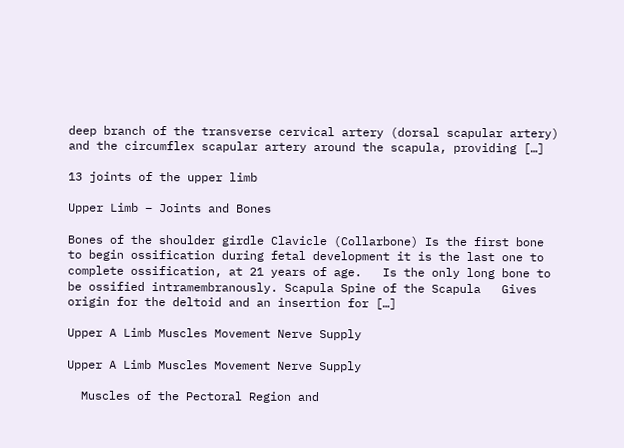deep branch of the transverse cervical artery (dorsal scapular artery) and the circumflex scapular artery around the scapula, providing […]

13 joints of the upper limb

Upper Limb – Joints and Bones

Bones of the shoulder girdle Clavicle (Collarbone) Is the first bone to begin ossification during fetal development it is the last one to complete ossification, at 21 years of age.   Is the only long bone to be ossified intramembranously. Scapula Spine of the Scapula   Gives origin for the deltoid and an insertion for […]

Upper A Limb Muscles Movement Nerve Supply

Upper A Limb Muscles Movement Nerve Supply

  Muscles of the Pectoral Region and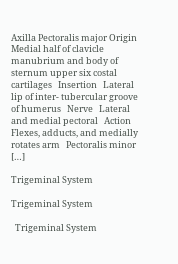Axilla Pectoralis major Origin   Medial half of clavicle manubrium and body of sternum upper six costal cartilages   Insertion   Lateral lip of inter- tubercular groove of humerus   Nerve   Lateral and medial pectoral   Action   Flexes, adducts, and medially rotates arm   Pectoralis minor […]

Trigeminal System

Trigeminal System

  Trigeminal System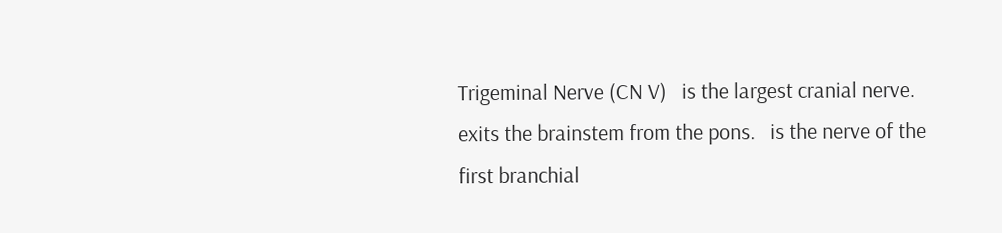Trigeminal Nerve (CN V)   is the largest cranial nerve. exits the brainstem from the pons.   is the nerve of the first branchial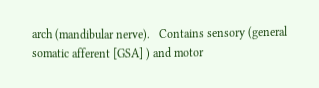arch (mandibular nerve).   Contains sensory (general somatic afferent [GSA] ) and motor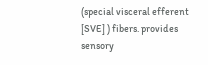(special visceral efferent [SVE] ) fibers. provides sensory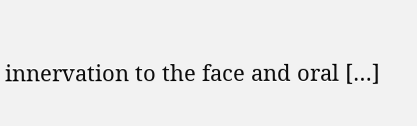innervation to the face and oral […]